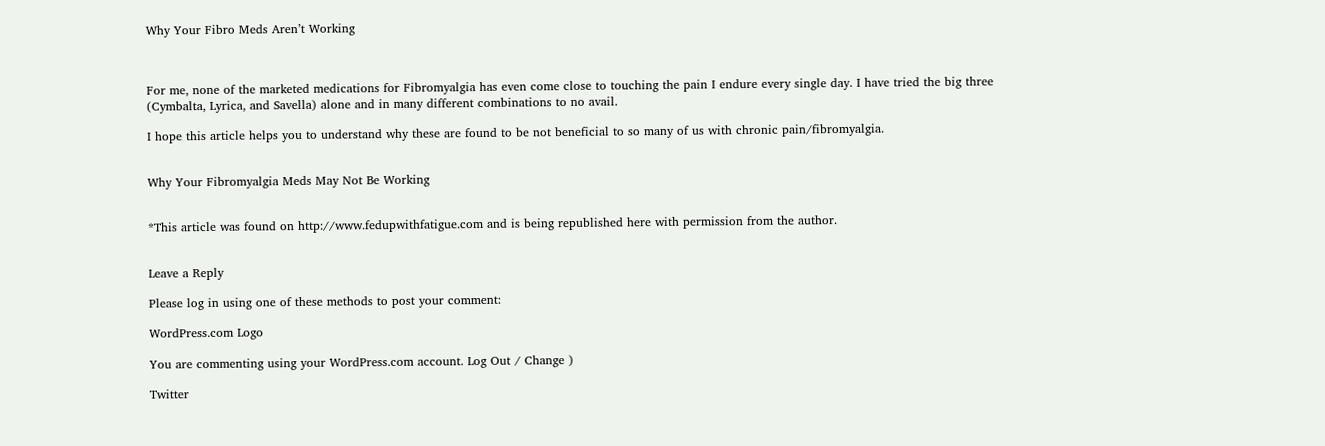Why Your Fibro Meds Aren’t Working



For me, none of the marketed medications for Fibromyalgia has even come close to touching the pain I endure every single day. I have tried the big three (Cymbalta, Lyrica, and Savella) alone and in many different combinations to no avail.

I hope this article helps you to understand why these are found to be not beneficial to so many of us with chronic pain/fibromyalgia.


Why Your Fibromyalgia Meds May Not Be Working


*This article was found on http://www.fedupwithfatigue.com and is being republished here with permission from the author.


Leave a Reply

Please log in using one of these methods to post your comment:

WordPress.com Logo

You are commenting using your WordPress.com account. Log Out / Change )

Twitter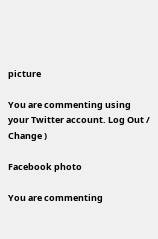picture

You are commenting using your Twitter account. Log Out / Change )

Facebook photo

You are commenting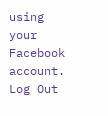using your Facebook account. Log Out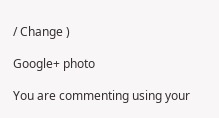/ Change )

Google+ photo

You are commenting using your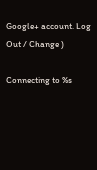Google+ account. Log Out / Change )

Connecting to %s